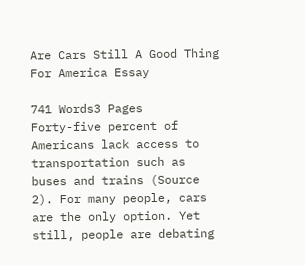Are Cars Still A Good Thing For America Essay

741 Words3 Pages
Forty-five percent of Americans lack access to transportation such as buses and trains (Source 2). For many people, cars are the only option. Yet still, people are debating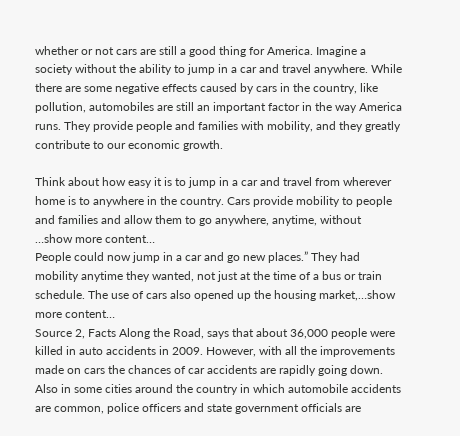whether or not cars are still a good thing for America. Imagine a society without the ability to jump in a car and travel anywhere. While there are some negative effects caused by cars in the country, like pollution, automobiles are still an important factor in the way America runs. They provide people and families with mobility, and they greatly contribute to our economic growth.

Think about how easy it is to jump in a car and travel from wherever home is to anywhere in the country. Cars provide mobility to people and families and allow them to go anywhere, anytime, without
…show more content…
People could now jump in a car and go new places.” They had mobility anytime they wanted, not just at the time of a bus or train schedule. The use of cars also opened up the housing market,…show more content…
Source 2, Facts Along the Road, says that about 36,000 people were killed in auto accidents in 2009. However, with all the improvements made on cars the chances of car accidents are rapidly going down. Also in some cities around the country in which automobile accidents are common, police officers and state government officials are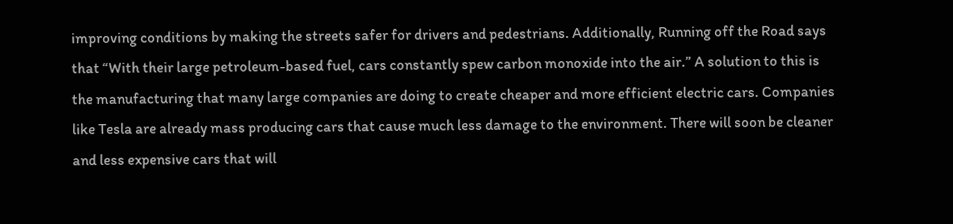improving conditions by making the streets safer for drivers and pedestrians. Additionally, Running off the Road says that “With their large petroleum-based fuel, cars constantly spew carbon monoxide into the air.” A solution to this is the manufacturing that many large companies are doing to create cheaper and more efficient electric cars. Companies like Tesla are already mass producing cars that cause much less damage to the environment. There will soon be cleaner and less expensive cars that will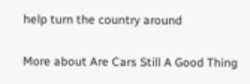help turn the country around

More about Are Cars Still A Good Thing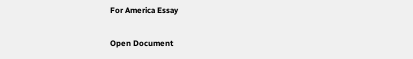For America Essay

Open Document